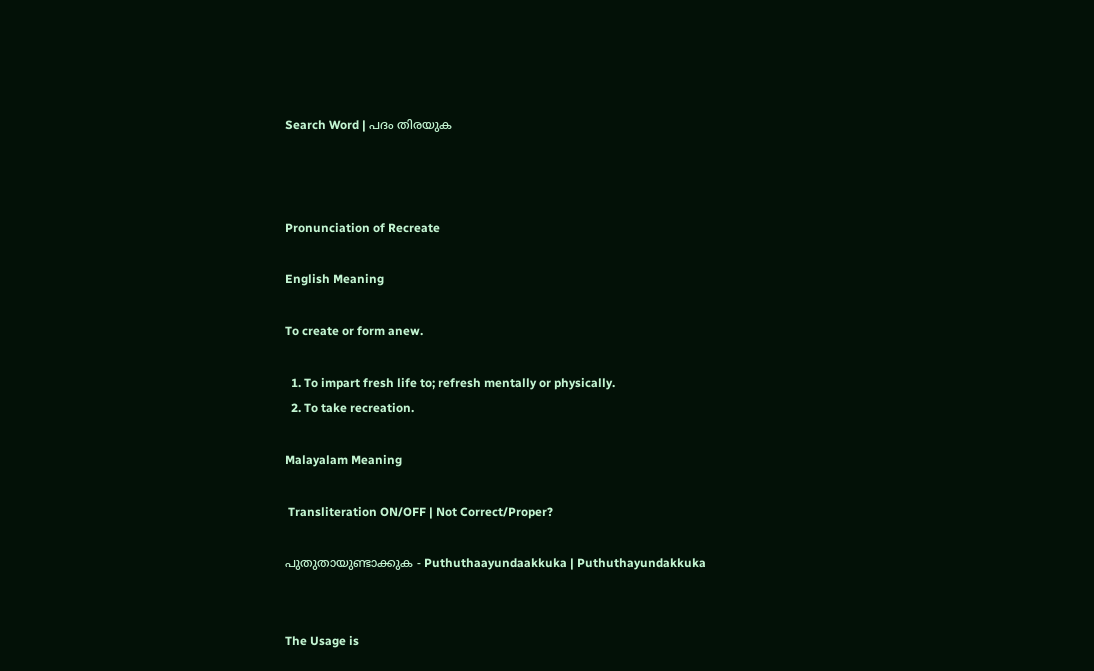Search Word | പദം തിരയുക



Pronunciation of Recreate

English Meaning

To create or form anew.

  1. To impart fresh life to; refresh mentally or physically.
  2. To take recreation.

Malayalam Meaning

 Transliteration ON/OFF | Not Correct/Proper?

പുതുതായുണ്ടാക്കുക - Puthuthaayundaakkuka | Puthuthayundakkuka


The Usage is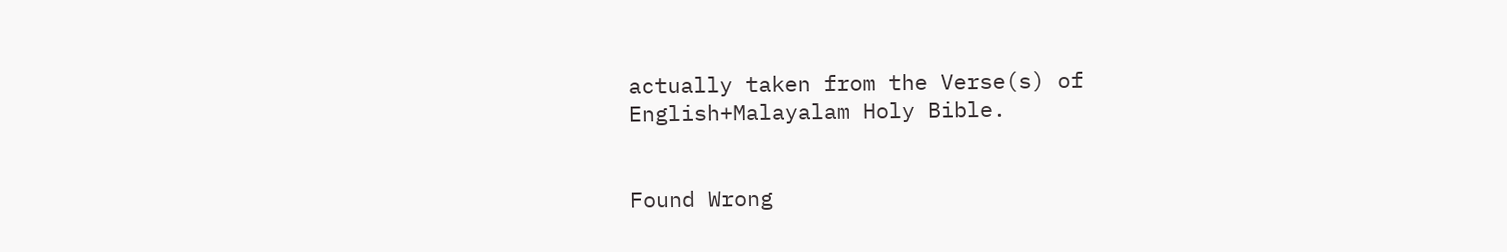actually taken from the Verse(s) of English+Malayalam Holy Bible.


Found Wrong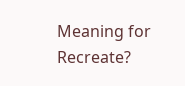Meaning for Recreate?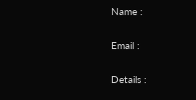Name :

Email :

Details :